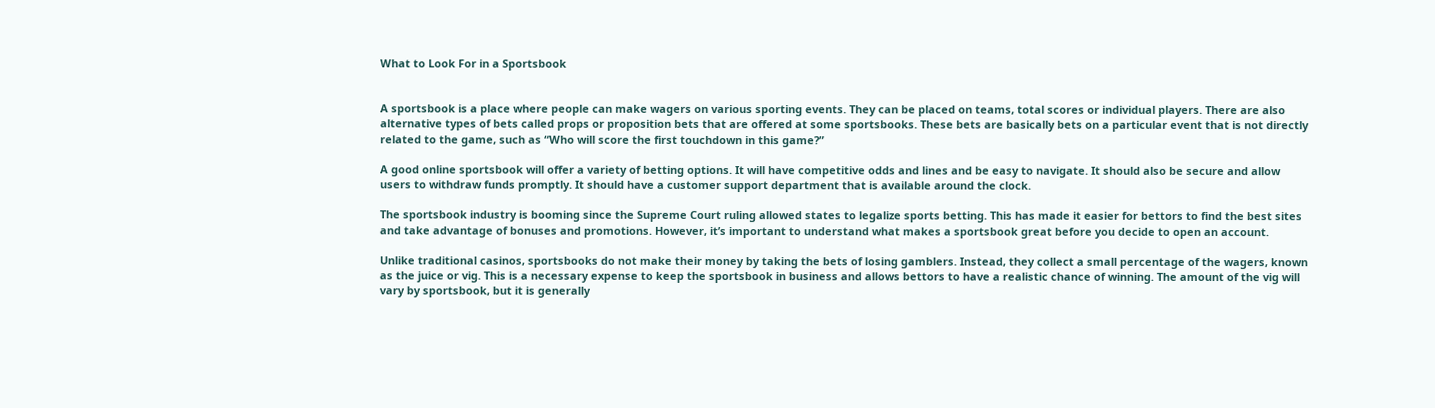What to Look For in a Sportsbook


A sportsbook is a place where people can make wagers on various sporting events. They can be placed on teams, total scores or individual players. There are also alternative types of bets called props or proposition bets that are offered at some sportsbooks. These bets are basically bets on a particular event that is not directly related to the game, such as “Who will score the first touchdown in this game?”

A good online sportsbook will offer a variety of betting options. It will have competitive odds and lines and be easy to navigate. It should also be secure and allow users to withdraw funds promptly. It should have a customer support department that is available around the clock.

The sportsbook industry is booming since the Supreme Court ruling allowed states to legalize sports betting. This has made it easier for bettors to find the best sites and take advantage of bonuses and promotions. However, it’s important to understand what makes a sportsbook great before you decide to open an account.

Unlike traditional casinos, sportsbooks do not make their money by taking the bets of losing gamblers. Instead, they collect a small percentage of the wagers, known as the juice or vig. This is a necessary expense to keep the sportsbook in business and allows bettors to have a realistic chance of winning. The amount of the vig will vary by sportsbook, but it is generally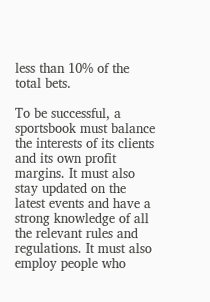less than 10% of the total bets.

To be successful, a sportsbook must balance the interests of its clients and its own profit margins. It must also stay updated on the latest events and have a strong knowledge of all the relevant rules and regulations. It must also employ people who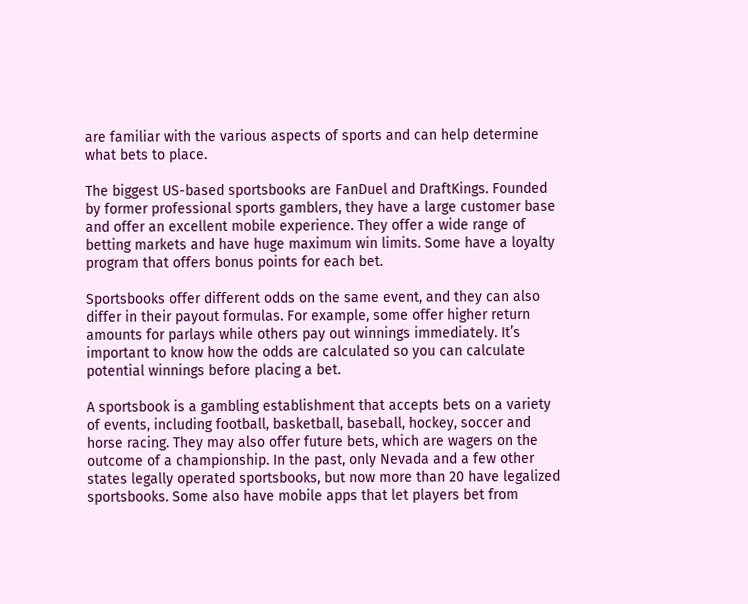are familiar with the various aspects of sports and can help determine what bets to place.

The biggest US-based sportsbooks are FanDuel and DraftKings. Founded by former professional sports gamblers, they have a large customer base and offer an excellent mobile experience. They offer a wide range of betting markets and have huge maximum win limits. Some have a loyalty program that offers bonus points for each bet.

Sportsbooks offer different odds on the same event, and they can also differ in their payout formulas. For example, some offer higher return amounts for parlays while others pay out winnings immediately. It’s important to know how the odds are calculated so you can calculate potential winnings before placing a bet.

A sportsbook is a gambling establishment that accepts bets on a variety of events, including football, basketball, baseball, hockey, soccer and horse racing. They may also offer future bets, which are wagers on the outcome of a championship. In the past, only Nevada and a few other states legally operated sportsbooks, but now more than 20 have legalized sportsbooks. Some also have mobile apps that let players bet from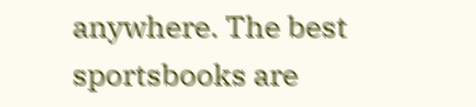anywhere. The best sportsbooks are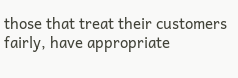those that treat their customers fairly, have appropriate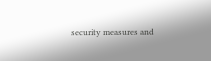security measures and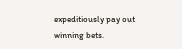expeditiously pay out winning bets.